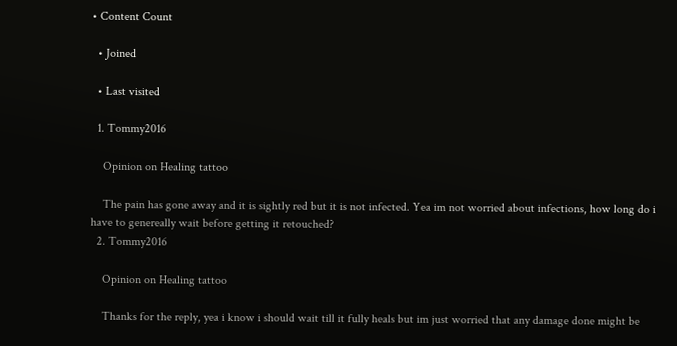• Content Count

  • Joined

  • Last visited

  1. Tommy2016

    Opinion on Healing tattoo

    The pain has gone away and it is sightly red but it is not infected. Yea im not worried about infections, how long do i have to genereally wait before getting it retouched?
  2. Tommy2016

    Opinion on Healing tattoo

    Thanks for the reply, yea i know i should wait till it fully heals but im just worried that any damage done might be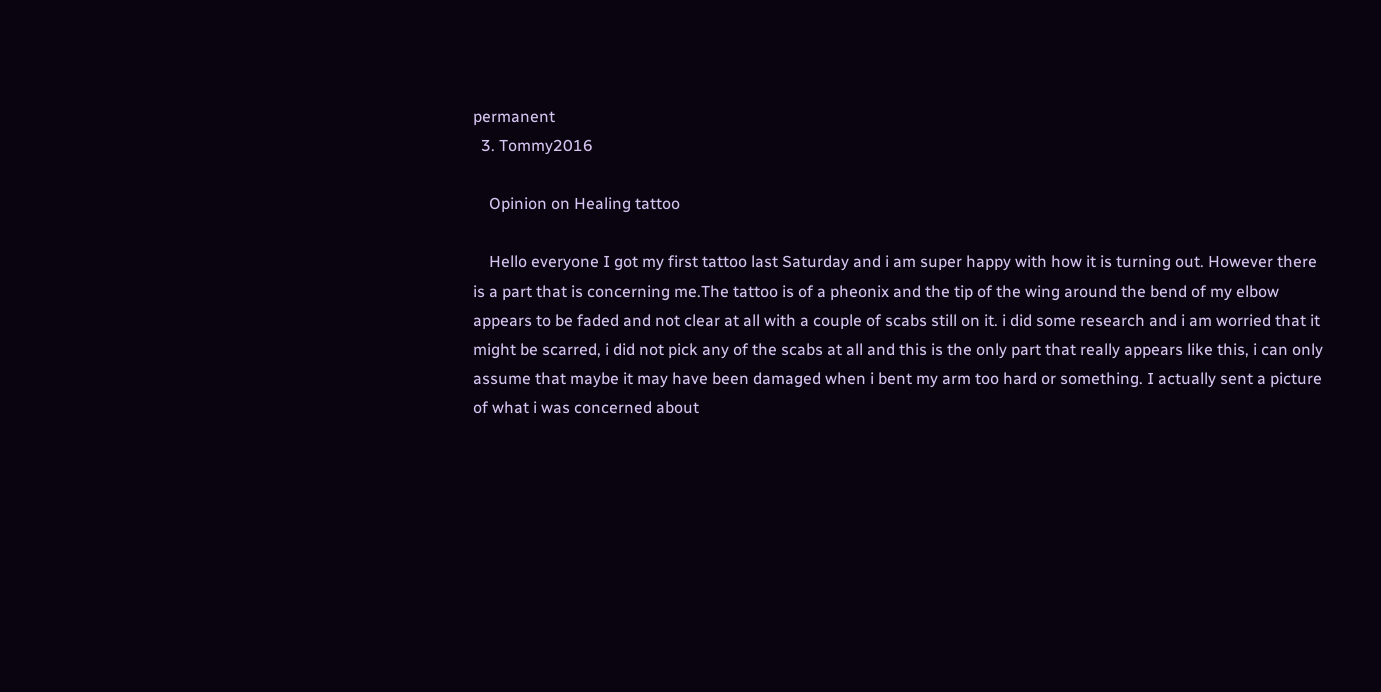permanent
  3. Tommy2016

    Opinion on Healing tattoo

    Hello everyone I got my first tattoo last Saturday and i am super happy with how it is turning out. However there is a part that is concerning me.The tattoo is of a pheonix and the tip of the wing around the bend of my elbow appears to be faded and not clear at all with a couple of scabs still on it. i did some research and i am worried that it might be scarred, i did not pick any of the scabs at all and this is the only part that really appears like this, i can only assume that maybe it may have been damaged when i bent my arm too hard or something. I actually sent a picture of what i was concerned about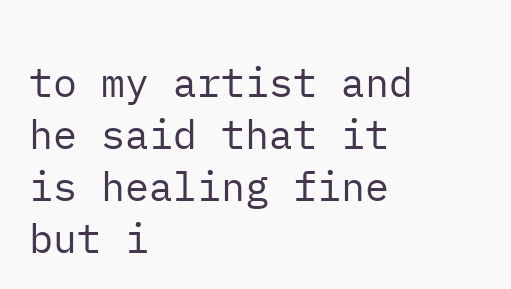to my artist and he said that it is healing fine but i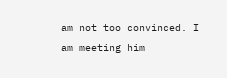am not too convinced. I am meeting him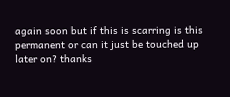again soon but if this is scarring is this permanent or can it just be touched up later on? thanks